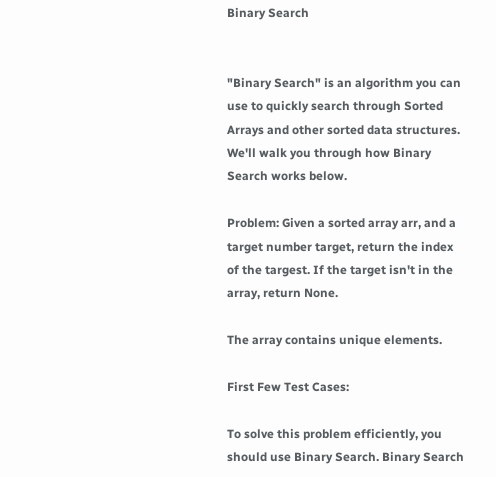Binary Search


"Binary Search" is an algorithm you can use to quickly search through Sorted Arrays and other sorted data structures. We'll walk you through how Binary Search works below.

Problem: Given a sorted array arr, and a target number target, return the index of the targest. If the target isn't in the array, return None.

The array contains unique elements.

First Few Test Cases:

To solve this problem efficiently, you should use Binary Search. Binary Search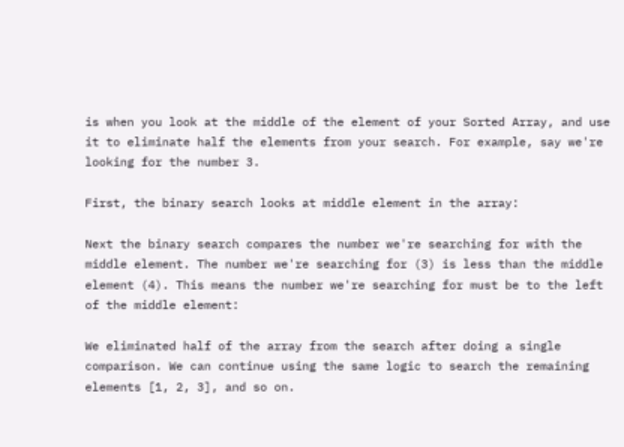is when you look at the middle of the element of your Sorted Array, and use it to eliminate half the elements from your search. For example, say we're looking for the number 3.

First, the binary search looks at middle element in the array:

Next the binary search compares the number we're searching for with the middle element. The number we're searching for (3) is less than the middle element (4). This means the number we're searching for must be to the left of the middle element:

We eliminated half of the array from the search after doing a single comparison. We can continue using the same logic to search the remaining elements [1, 2, 3], and so on.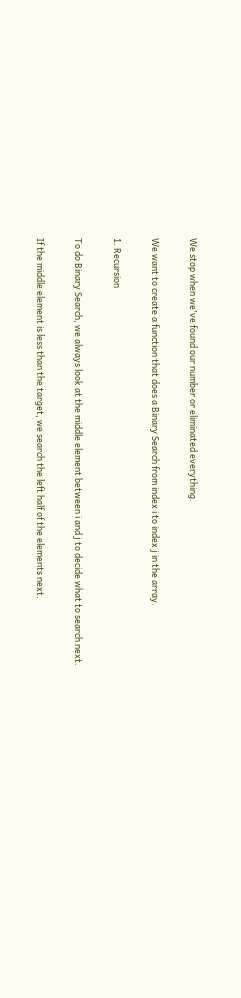We stop when we've found our number or eliminated everything.

We want to create a function that does a Binary Search from index i to index j in the array.

1. Recursion

To do Binary Search, we always look at the middle element between i and j to decide what to search next.

If the middle element is less than the target, we search the left half of the elements next.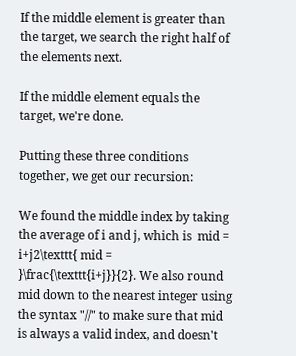If the middle element is greater than the target, we search the right half of the elements next.

If the middle element equals the target, we're done.

Putting these three conditions together, we get our recursion:

We found the middle index by taking the average of i and j, which is  mid = i+j2\texttt{ mid = }\frac{\texttt{i+j}}{2}. We also round mid down to the nearest integer using the syntax "//" to make sure that mid is always a valid index, and doesn't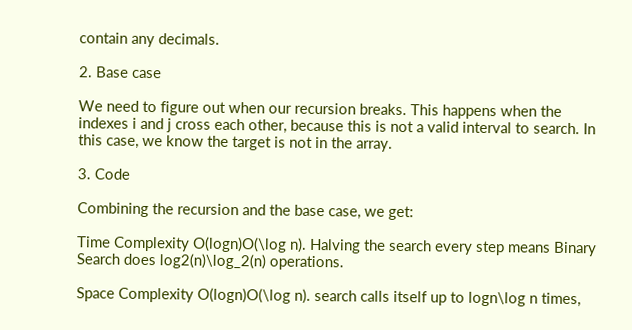contain any decimals.

2. Base case

We need to figure out when our recursion breaks. This happens when the indexes i and j cross each other, because this is not a valid interval to search. In this case, we know the target is not in the array.

3. Code

Combining the recursion and the base case, we get:

Time Complexity O(logn)O(\log n). Halving the search every step means Binary Search does log2(n)\log_2(n) operations.

Space Complexity O(logn)O(\log n). search calls itself up to logn\log n times,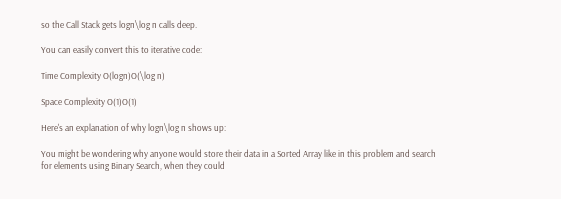so the Call Stack gets logn\log n calls deep.

You can easily convert this to iterative code:

Time Complexity O(logn)O(\log n)

Space Complexity O(1)O(1)

Here's an explanation of why logn\log n shows up:

You might be wondering why anyone would store their data in a Sorted Array like in this problem and search for elements using Binary Search, when they could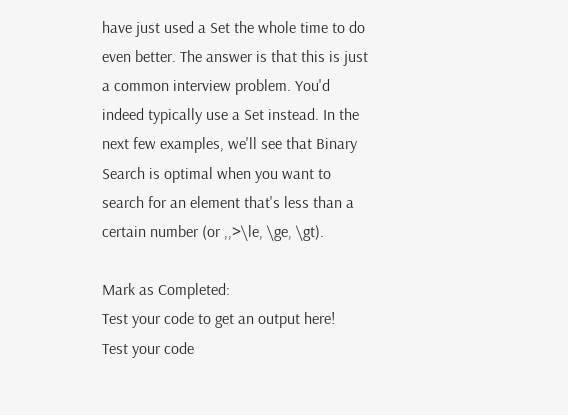have just used a Set the whole time to do even better. The answer is that this is just a common interview problem. You'd indeed typically use a Set instead. In the next few examples, we'll see that Binary Search is optimal when you want to search for an element that's less than a certain number (or ,,>\le, \ge, \gt).

Mark as Completed:
Test your code to get an output here!
Test your code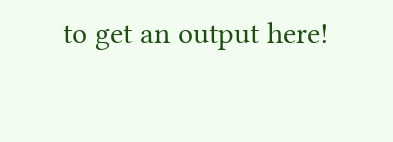to get an output here!